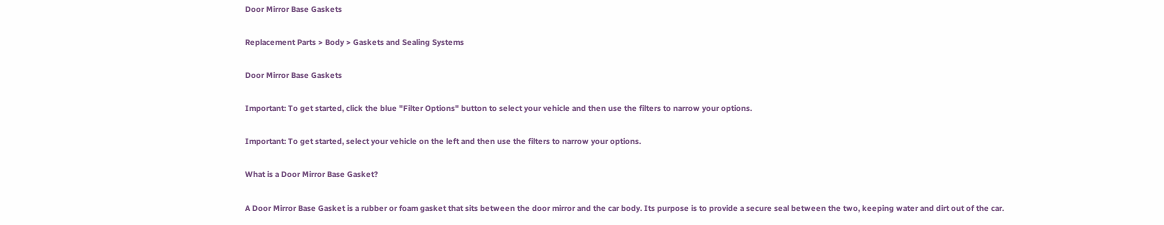Door Mirror Base Gaskets

Replacement Parts > Body > Gaskets and Sealing Systems

Door Mirror Base Gaskets

Important: To get started, click the blue "Filter Options" button to select your vehicle and then use the filters to narrow your options.

Important: To get started, select your vehicle on the left and then use the filters to narrow your options.

What is a Door Mirror Base Gasket?

A Door Mirror Base Gasket is a rubber or foam gasket that sits between the door mirror and the car body. Its purpose is to provide a secure seal between the two, keeping water and dirt out of the car.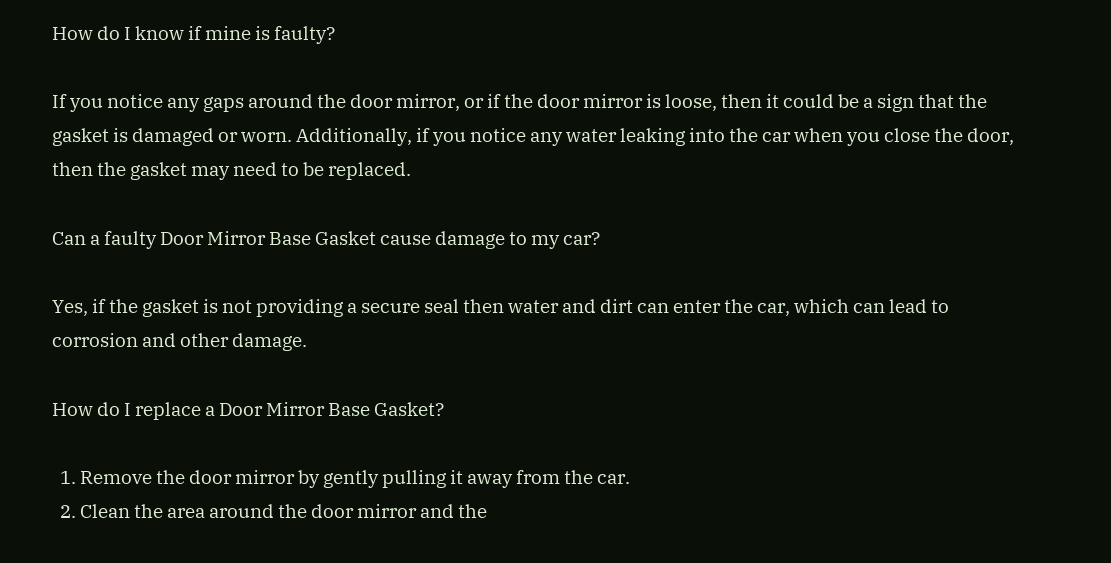How do I know if mine is faulty?

If you notice any gaps around the door mirror, or if the door mirror is loose, then it could be a sign that the gasket is damaged or worn. Additionally, if you notice any water leaking into the car when you close the door, then the gasket may need to be replaced.

Can a faulty Door Mirror Base Gasket cause damage to my car?

Yes, if the gasket is not providing a secure seal then water and dirt can enter the car, which can lead to corrosion and other damage.

How do I replace a Door Mirror Base Gasket?

  1. Remove the door mirror by gently pulling it away from the car.
  2. Clean the area around the door mirror and the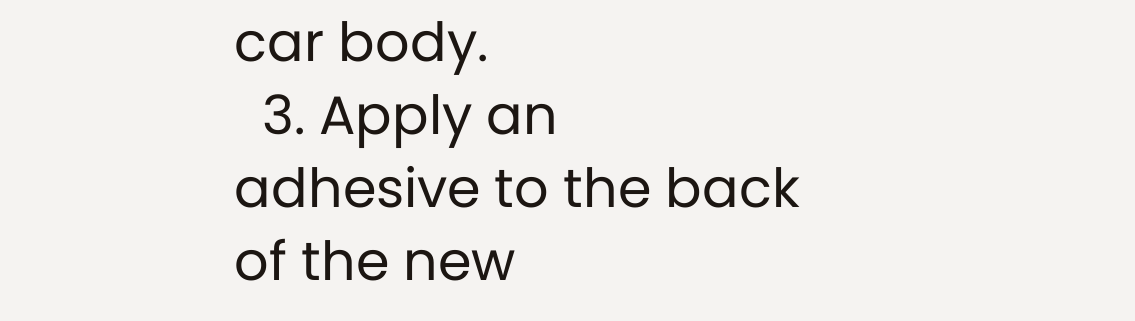car body.
  3. Apply an adhesive to the back of the new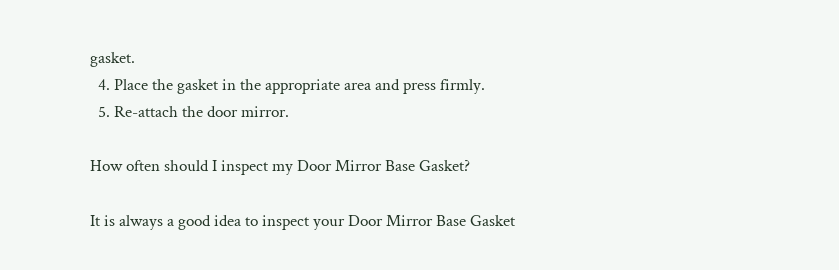gasket.
  4. Place the gasket in the appropriate area and press firmly.
  5. Re-attach the door mirror.

How often should I inspect my Door Mirror Base Gasket?

It is always a good idea to inspect your Door Mirror Base Gasket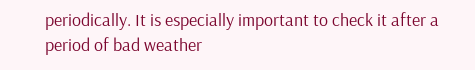periodically. It is especially important to check it after a period of bad weather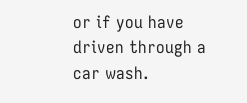or if you have driven through a car wash.